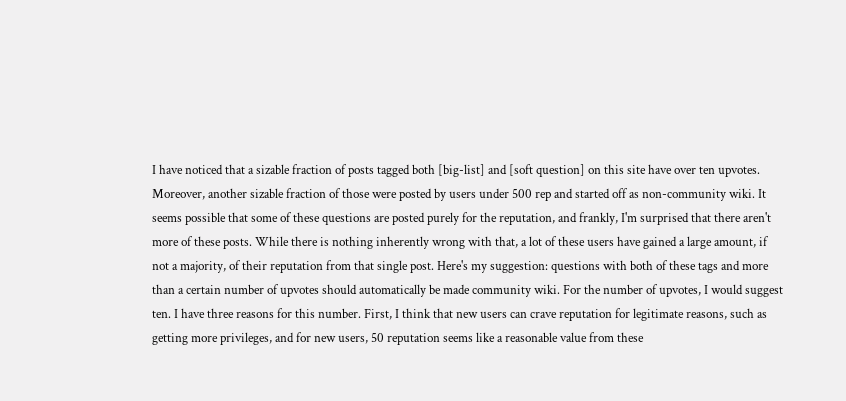I have noticed that a sizable fraction of posts tagged both [big-list] and [soft question] on this site have over ten upvotes. Moreover, another sizable fraction of those were posted by users under 500 rep and started off as non-community wiki. It seems possible that some of these questions are posted purely for the reputation, and frankly, I'm surprised that there aren't more of these posts. While there is nothing inherently wrong with that, a lot of these users have gained a large amount, if not a majority, of their reputation from that single post. Here's my suggestion: questions with both of these tags and more than a certain number of upvotes should automatically be made community wiki. For the number of upvotes, I would suggest ten. I have three reasons for this number. First, I think that new users can crave reputation for legitimate reasons, such as getting more privileges, and for new users, 50 reputation seems like a reasonable value from these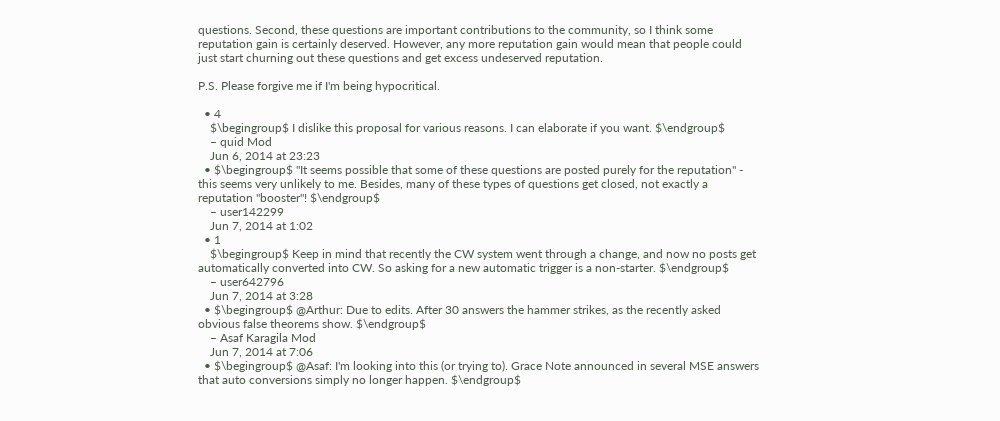questions. Second, these questions are important contributions to the community, so I think some reputation gain is certainly deserved. However, any more reputation gain would mean that people could just start churning out these questions and get excess undeserved reputation.

P.S. Please forgive me if I'm being hypocritical.

  • 4
    $\begingroup$ I dislike this proposal for various reasons. I can elaborate if you want. $\endgroup$
    – quid Mod
    Jun 6, 2014 at 23:23
  • $\begingroup$ "It seems possible that some of these questions are posted purely for the reputation" - this seems very unlikely to me. Besides, many of these types of questions get closed, not exactly a reputation "booster"! $\endgroup$
    – user142299
    Jun 7, 2014 at 1:02
  • 1
    $\begingroup$ Keep in mind that recently the CW system went through a change, and now no posts get automatically converted into CW. So asking for a new automatic trigger is a non-starter. $\endgroup$
    – user642796
    Jun 7, 2014 at 3:28
  • $\begingroup$ @Arthur: Due to edits. After 30 answers the hammer strikes, as the recently asked obvious false theorems show. $\endgroup$
    – Asaf Karagila Mod
    Jun 7, 2014 at 7:06
  • $\begingroup$ @Asaf: I'm looking into this (or trying to). Grace Note announced in several MSE answers that auto conversions simply no longer happen. $\endgroup$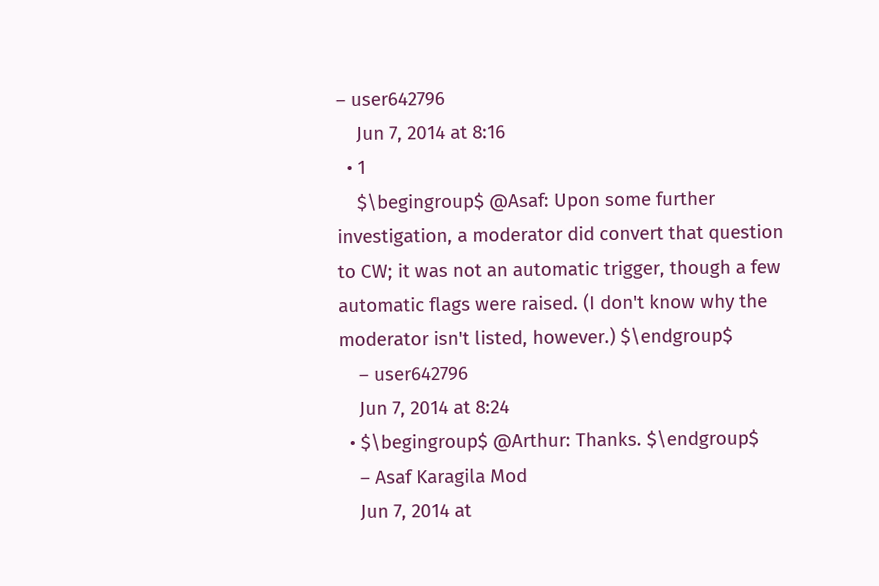– user642796
    Jun 7, 2014 at 8:16
  • 1
    $\begingroup$ @Asaf: Upon some further investigation, a moderator did convert that question to CW; it was not an automatic trigger, though a few automatic flags were raised. (I don't know why the moderator isn't listed, however.) $\endgroup$
    – user642796
    Jun 7, 2014 at 8:24
  • $\begingroup$ @Arthur: Thanks. $\endgroup$
    – Asaf Karagila Mod
    Jun 7, 2014 at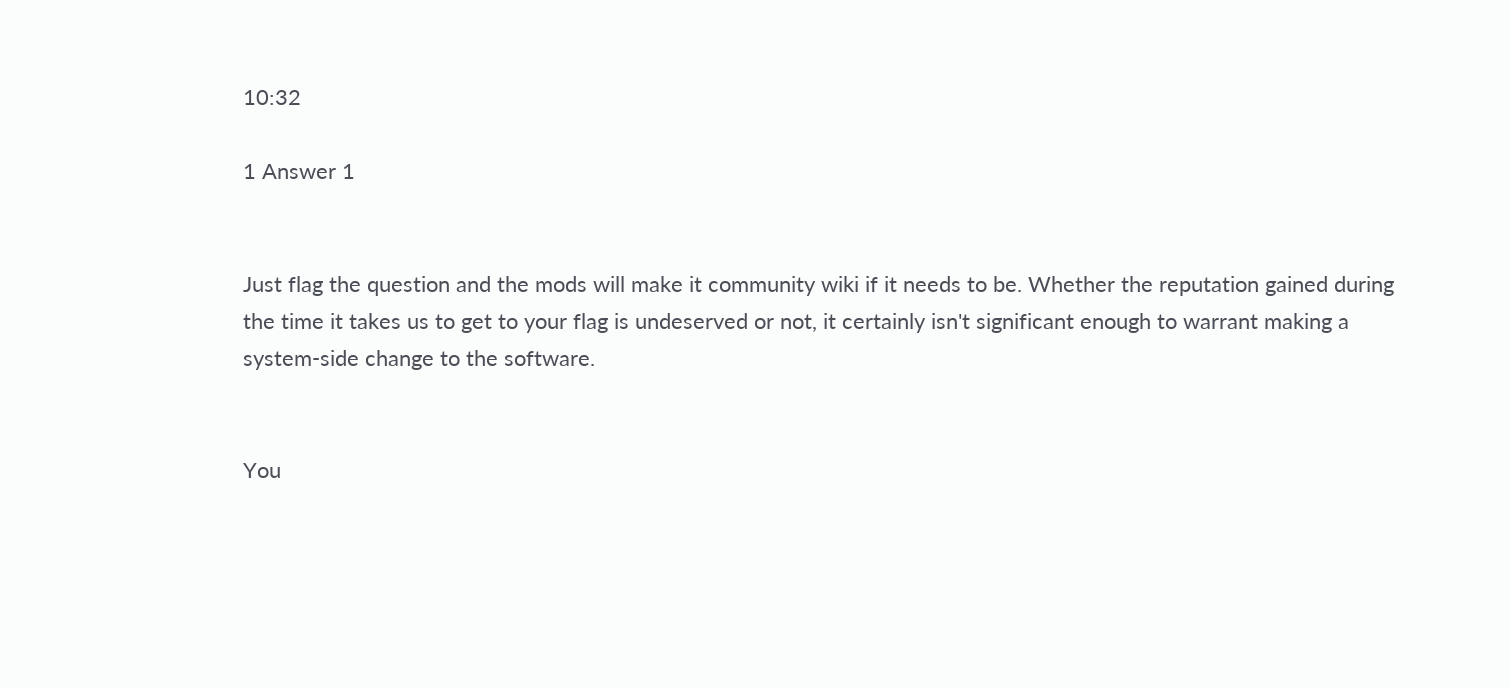10:32

1 Answer 1


Just flag the question and the mods will make it community wiki if it needs to be. Whether the reputation gained during the time it takes us to get to your flag is undeserved or not, it certainly isn't significant enough to warrant making a system-side change to the software.


You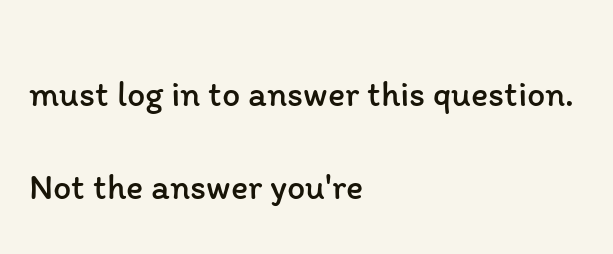must log in to answer this question.

Not the answer you're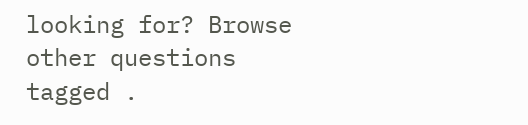looking for? Browse other questions tagged .